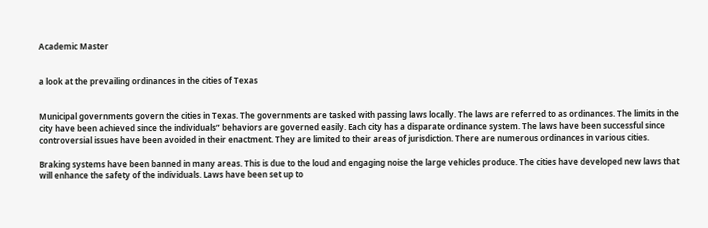Academic Master


a look at the prevailing ordinances in the cities of Texas


Municipal governments govern the cities in Texas. The governments are tasked with passing laws locally. The laws are referred to as ordinances. The limits in the city have been achieved since the individuals” behaviors are governed easily. Each city has a disparate ordinance system. The laws have been successful since controversial issues have been avoided in their enactment. They are limited to their areas of jurisdiction. There are numerous ordinances in various cities.

Braking systems have been banned in many areas. This is due to the loud and engaging noise the large vehicles produce. The cities have developed new laws that will enhance the safety of the individuals. Laws have been set up to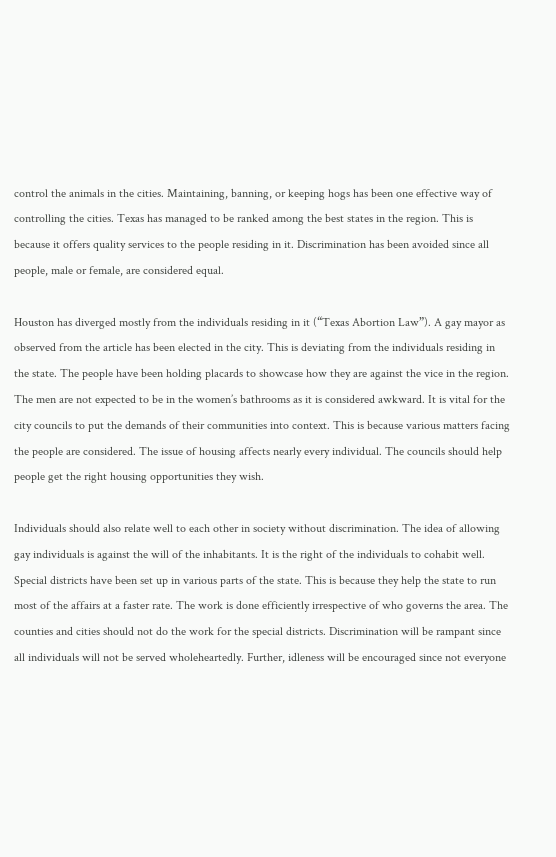control the animals in the cities. Maintaining, banning, or keeping hogs has been one effective way of controlling the cities. Texas has managed to be ranked among the best states in the region. This is because it offers quality services to the people residing in it. Discrimination has been avoided since all people, male or female, are considered equal.

Houston has diverged mostly from the individuals residing in it (“Texas Abortion Law”). A gay mayor as observed from the article has been elected in the city. This is deviating from the individuals residing in the state. The people have been holding placards to showcase how they are against the vice in the region. The men are not expected to be in the women’s bathrooms as it is considered awkward. It is vital for the city councils to put the demands of their communities into context. This is because various matters facing the people are considered. The issue of housing affects nearly every individual. The councils should help people get the right housing opportunities they wish.

Individuals should also relate well to each other in society without discrimination. The idea of allowing gay individuals is against the will of the inhabitants. It is the right of the individuals to cohabit well.  Special districts have been set up in various parts of the state. This is because they help the state to run most of the affairs at a faster rate. The work is done efficiently irrespective of who governs the area. The counties and cities should not do the work for the special districts. Discrimination will be rampant since all individuals will not be served wholeheartedly. Further, idleness will be encouraged since not everyone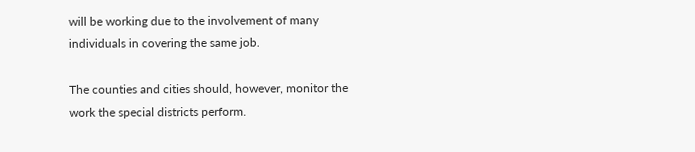will be working due to the involvement of many individuals in covering the same job.

The counties and cities should, however, monitor the work the special districts perform.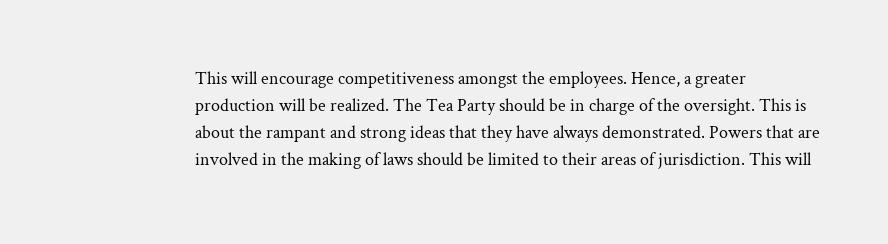This will encourage competitiveness amongst the employees. Hence, a greater production will be realized. The Tea Party should be in charge of the oversight. This is about the rampant and strong ideas that they have always demonstrated. Powers that are involved in the making of laws should be limited to their areas of jurisdiction. This will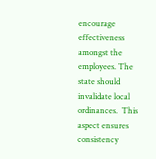encourage effectiveness amongst the employees. The state should invalidate local ordinances.  This aspect ensures consistency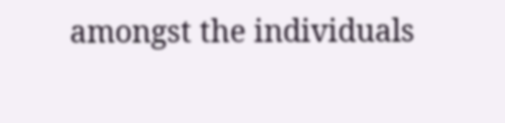amongst the individuals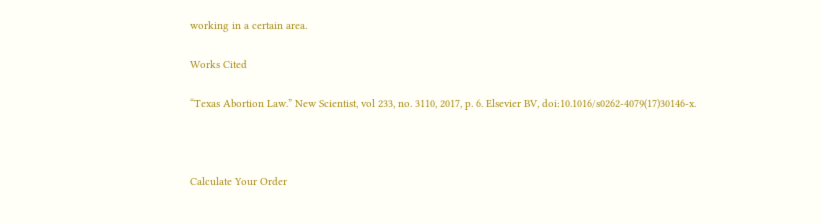working in a certain area.

Works Cited

“Texas Abortion Law.” New Scientist, vol 233, no. 3110, 2017, p. 6. Elsevier BV, doi:10.1016/s0262-4079(17)30146-x.



Calculate Your Order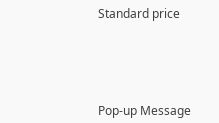Standard price





Pop-up Message